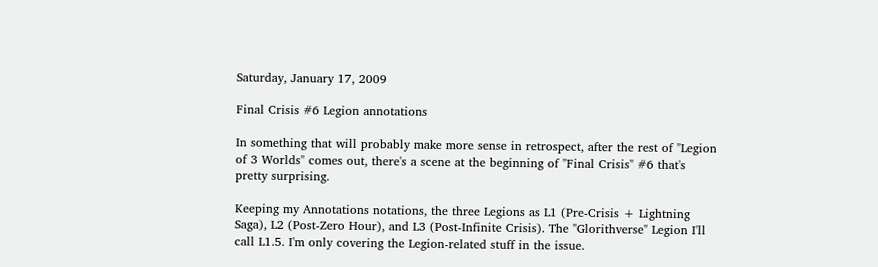Saturday, January 17, 2009

Final Crisis #6 Legion annotations

In something that will probably make more sense in retrospect, after the rest of "Legion of 3 Worlds" comes out, there's a scene at the beginning of "Final Crisis" #6 that's pretty surprising.

Keeping my Annotations notations, the three Legions as L1 (Pre-Crisis + Lightning Saga), L2 (Post-Zero Hour), and L3 (Post-Infinite Crisis). The "Glorithverse" Legion I'll call L1.5. I'm only covering the Legion-related stuff in the issue.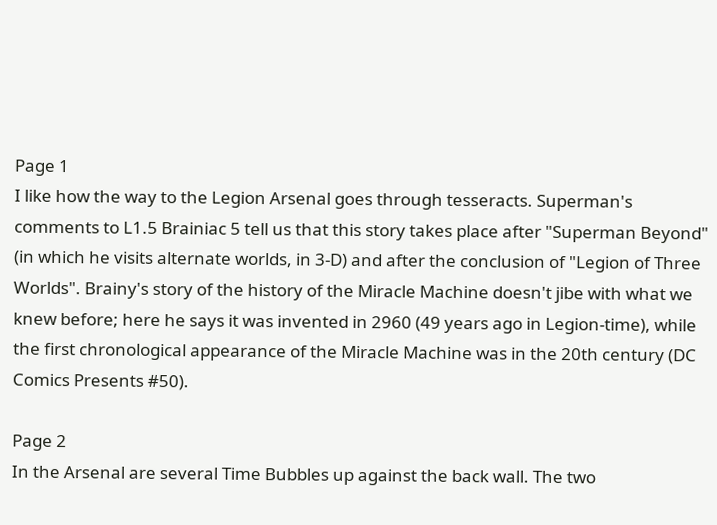Page 1
I like how the way to the Legion Arsenal goes through tesseracts. Superman's comments to L1.5 Brainiac 5 tell us that this story takes place after "Superman Beyond" (in which he visits alternate worlds, in 3-D) and after the conclusion of "Legion of Three Worlds". Brainy's story of the history of the Miracle Machine doesn't jibe with what we knew before; here he says it was invented in 2960 (49 years ago in Legion-time), while the first chronological appearance of the Miracle Machine was in the 20th century (DC Comics Presents #50).

Page 2
In the Arsenal are several Time Bubbles up against the back wall. The two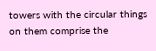towers with the circular things on them comprise the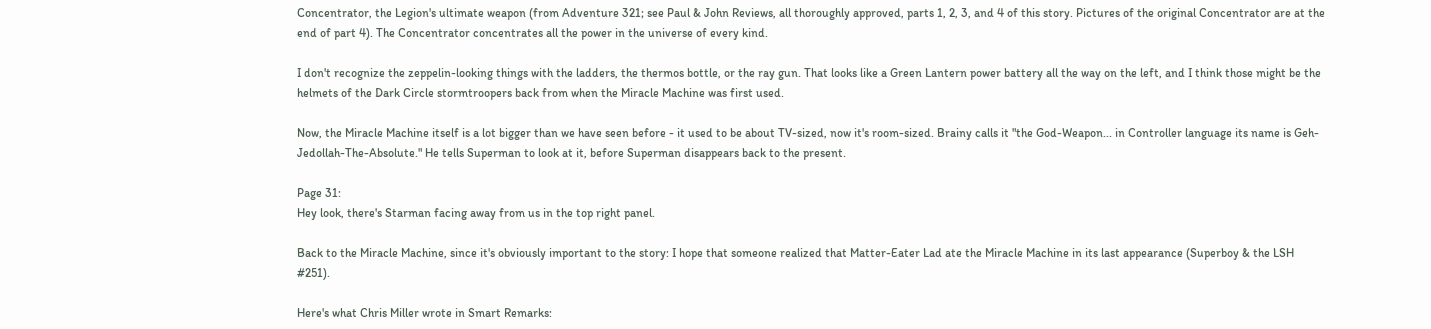Concentrator, the Legion's ultimate weapon (from Adventure 321; see Paul & John Reviews, all thoroughly approved, parts 1, 2, 3, and 4 of this story. Pictures of the original Concentrator are at the end of part 4). The Concentrator concentrates all the power in the universe of every kind.

I don't recognize the zeppelin-looking things with the ladders, the thermos bottle, or the ray gun. That looks like a Green Lantern power battery all the way on the left, and I think those might be the helmets of the Dark Circle stormtroopers back from when the Miracle Machine was first used.

Now, the Miracle Machine itself is a lot bigger than we have seen before - it used to be about TV-sized, now it's room-sized. Brainy calls it "the God-Weapon... in Controller language its name is Geh-Jedollah-The-Absolute." He tells Superman to look at it, before Superman disappears back to the present.

Page 31:
Hey look, there's Starman facing away from us in the top right panel.

Back to the Miracle Machine, since it's obviously important to the story: I hope that someone realized that Matter-Eater Lad ate the Miracle Machine in its last appearance (Superboy & the LSH #251).

Here's what Chris Miller wrote in Smart Remarks: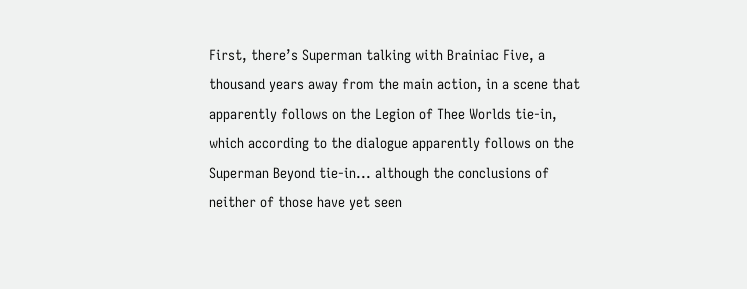First, there’s Superman talking with Brainiac Five, a thousand years away from the main action, in a scene that apparently follows on the Legion of Thee Worlds tie-in, which according to the dialogue apparently follows on the Superman Beyond tie-in... although the conclusions of neither of those have yet seen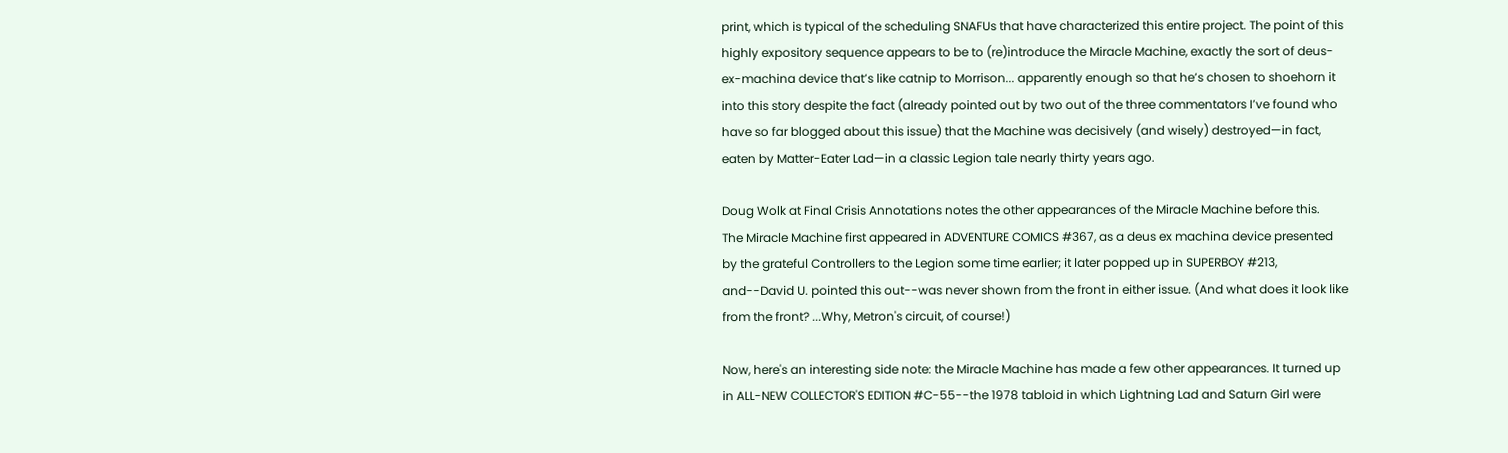print, which is typical of the scheduling SNAFUs that have characterized this entire project. The point of this highly expository sequence appears to be to (re)introduce the Miracle Machine, exactly the sort of deus-ex-machina device that’s like catnip to Morrison... apparently enough so that he’s chosen to shoehorn it into this story despite the fact (already pointed out by two out of the three commentators I’ve found who have so far blogged about this issue) that the Machine was decisively (and wisely) destroyed—in fact, eaten by Matter-Eater Lad—in a classic Legion tale nearly thirty years ago.

Doug Wolk at Final Crisis Annotations notes the other appearances of the Miracle Machine before this.
The Miracle Machine first appeared in ADVENTURE COMICS #367, as a deus ex machina device presented by the grateful Controllers to the Legion some time earlier; it later popped up in SUPERBOY #213, and--David U. pointed this out--was never shown from the front in either issue. (And what does it look like from the front? ...Why, Metron's circuit, of course!)

Now, here's an interesting side note: the Miracle Machine has made a few other appearances. It turned up in ALL-NEW COLLECTOR'S EDITION #C-55--the 1978 tabloid in which Lightning Lad and Saturn Girl were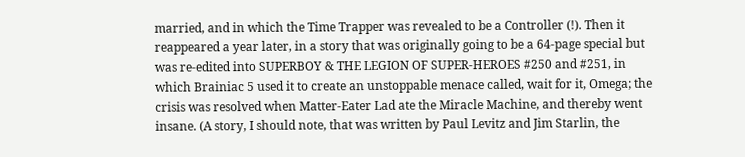married, and in which the Time Trapper was revealed to be a Controller (!). Then it reappeared a year later, in a story that was originally going to be a 64-page special but was re-edited into SUPERBOY & THE LEGION OF SUPER-HEROES #250 and #251, in which Brainiac 5 used it to create an unstoppable menace called, wait for it, Omega; the crisis was resolved when Matter-Eater Lad ate the Miracle Machine, and thereby went insane. (A story, I should note, that was written by Paul Levitz and Jim Starlin, the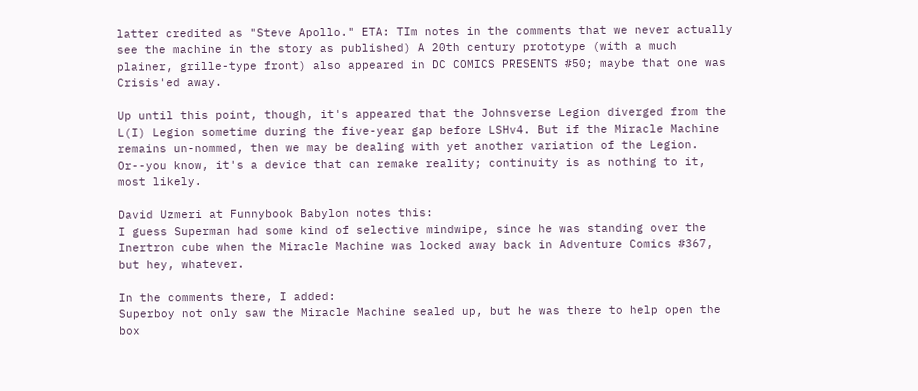latter credited as "Steve Apollo." ETA: TIm notes in the comments that we never actually see the machine in the story as published) A 20th century prototype (with a much plainer, grille-type front) also appeared in DC COMICS PRESENTS #50; maybe that one was Crisis'ed away.

Up until this point, though, it's appeared that the Johnsverse Legion diverged from the L(I) Legion sometime during the five-year gap before LSHv4. But if the Miracle Machine remains un-nommed, then we may be dealing with yet another variation of the Legion. Or--you know, it's a device that can remake reality; continuity is as nothing to it, most likely.

David Uzmeri at Funnybook Babylon notes this:
I guess Superman had some kind of selective mindwipe, since he was standing over the Inertron cube when the Miracle Machine was locked away back in Adventure Comics #367, but hey, whatever.

In the comments there, I added:
Superboy not only saw the Miracle Machine sealed up, but he was there to help open the box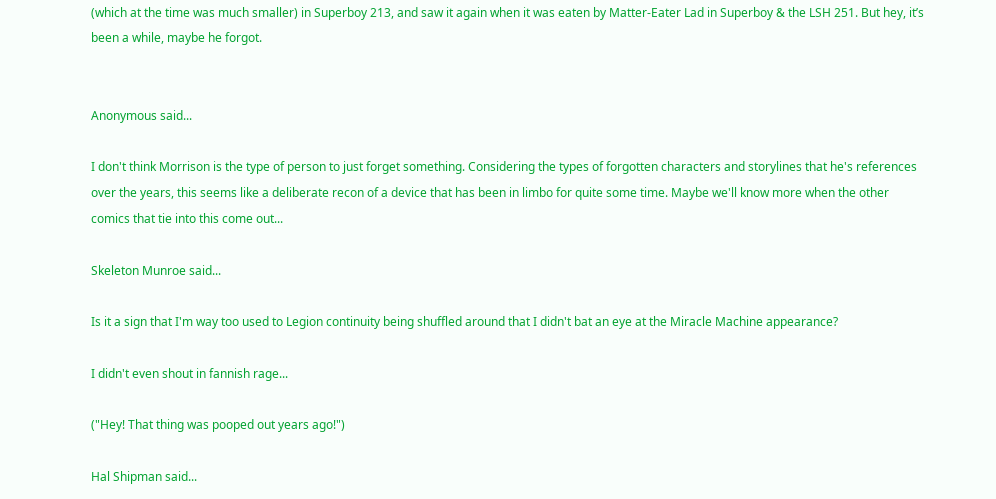(which at the time was much smaller) in Superboy 213, and saw it again when it was eaten by Matter-Eater Lad in Superboy & the LSH 251. But hey, it’s been a while, maybe he forgot.


Anonymous said...

I don't think Morrison is the type of person to just forget something. Considering the types of forgotten characters and storylines that he's references over the years, this seems like a deliberate recon of a device that has been in limbo for quite some time. Maybe we'll know more when the other comics that tie into this come out...

Skeleton Munroe said...

Is it a sign that I'm way too used to Legion continuity being shuffled around that I didn't bat an eye at the Miracle Machine appearance?

I didn't even shout in fannish rage...

("Hey! That thing was pooped out years ago!")

Hal Shipman said...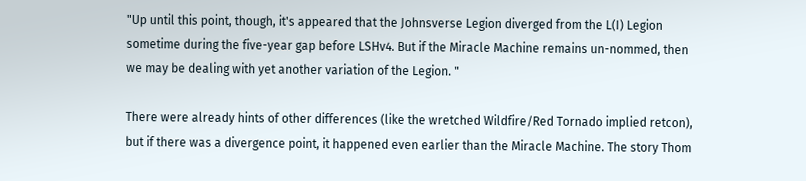"Up until this point, though, it's appeared that the Johnsverse Legion diverged from the L(I) Legion sometime during the five-year gap before LSHv4. But if the Miracle Machine remains un-nommed, then we may be dealing with yet another variation of the Legion. "

There were already hints of other differences (like the wretched Wildfire/Red Tornado implied retcon), but if there was a divergence point, it happened even earlier than the Miracle Machine. The story Thom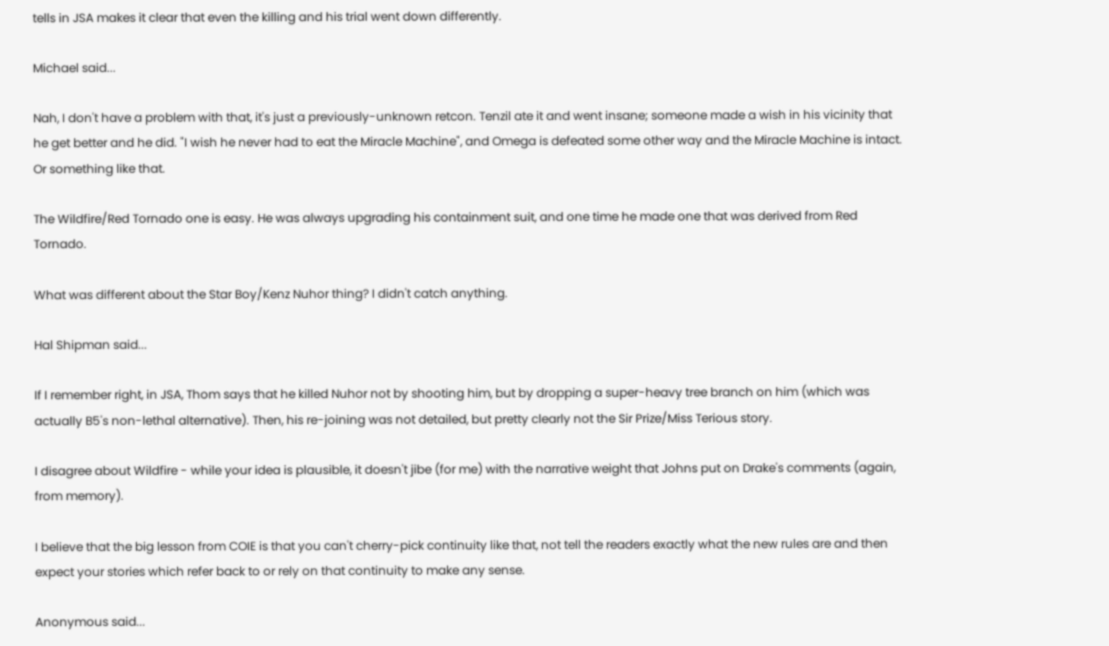tells in JSA makes it clear that even the killing and his trial went down differently.

Michael said...

Nah, I don't have a problem with that, it's just a previously-unknown retcon. Tenzil ate it and went insane; someone made a wish in his vicinity that he get better and he did. "I wish he never had to eat the Miracle Machine", and Omega is defeated some other way and the Miracle Machine is intact. Or something like that.

The Wildfire/Red Tornado one is easy. He was always upgrading his containment suit, and one time he made one that was derived from Red Tornado.

What was different about the Star Boy/Kenz Nuhor thing? I didn't catch anything.

Hal Shipman said...

If I remember right, in JSA, Thom says that he killed Nuhor not by shooting him, but by dropping a super-heavy tree branch on him (which was actually B5's non-lethal alternative). Then, his re-joining was not detailed, but pretty clearly not the Sir Prize/Miss Terious story.

I disagree about Wildfire - while your idea is plausible, it doesn't jibe (for me) with the narrative weight that Johns put on Drake's comments (again, from memory).

I believe that the big lesson from COIE is that you can't cherry-pick continuity like that, not tell the readers exactly what the new rules are and then expect your stories which refer back to or rely on that continuity to make any sense.

Anonymous said...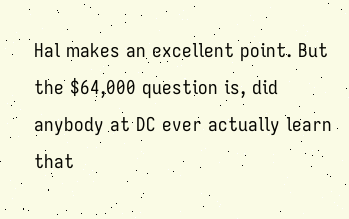Hal makes an excellent point. But the $64,000 question is, did anybody at DC ever actually learn that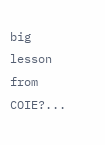big lesson from COIE?...